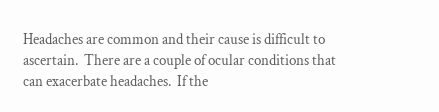Headaches are common and their cause is difficult to ascertain.  There are a couple of ocular conditions that can exacerbate headaches.  If the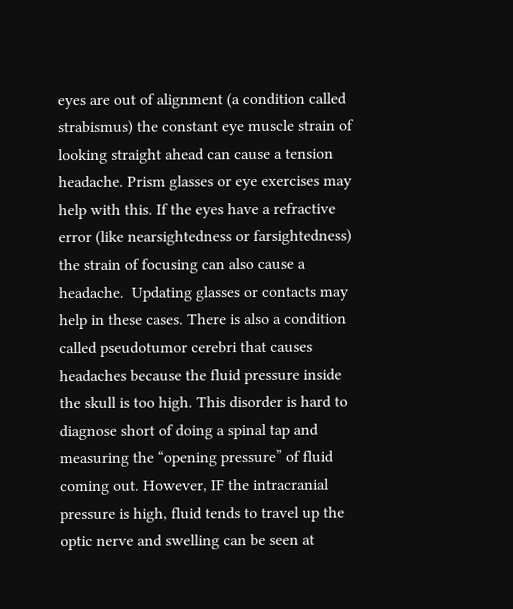eyes are out of alignment (a condition called strabismus) the constant eye muscle strain of looking straight ahead can cause a tension headache. Prism glasses or eye exercises may help with this. If the eyes have a refractive error (like nearsightedness or farsightedness) the strain of focusing can also cause a headache.  Updating glasses or contacts may help in these cases. There is also a condition called pseudotumor cerebri that causes headaches because the fluid pressure inside the skull is too high. This disorder is hard to diagnose short of doing a spinal tap and measuring the “opening pressure” of fluid coming out. However, IF the intracranial pressure is high, fluid tends to travel up the optic nerve and swelling can be seen at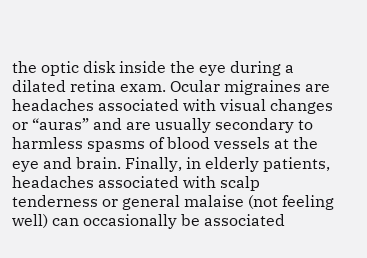the optic disk inside the eye during a dilated retina exam. Ocular migraines are headaches associated with visual changes or “auras” and are usually secondary to harmless spasms of blood vessels at the eye and brain. Finally, in elderly patients, headaches associated with scalp tenderness or general malaise (not feeling well) can occasionally be associated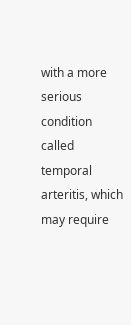with a more serious condition called temporal arteritis, which may require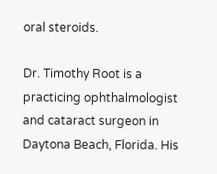oral steroids.

Dr. Timothy Root is a practicing ophthalmologist and cataract surgeon in Daytona Beach, Florida. His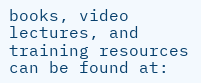books, video lectures, and training resources can be found at: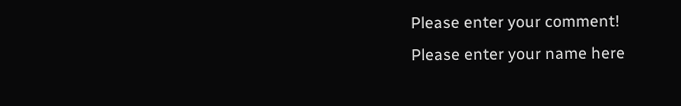Please enter your comment!
Please enter your name here